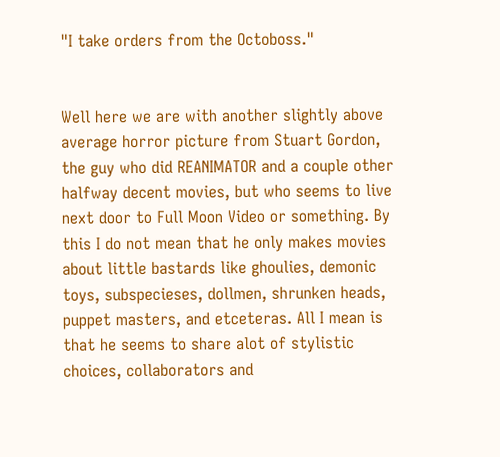"I take orders from the Octoboss."


Well here we are with another slightly above average horror picture from Stuart Gordon, the guy who did REANIMATOR and a couple other halfway decent movies, but who seems to live next door to Full Moon Video or something. By this I do not mean that he only makes movies about little bastards like ghoulies, demonic toys, subspecieses, dollmen, shrunken heads, puppet masters, and etceteras. All I mean is that he seems to share alot of stylistic choices, collaborators and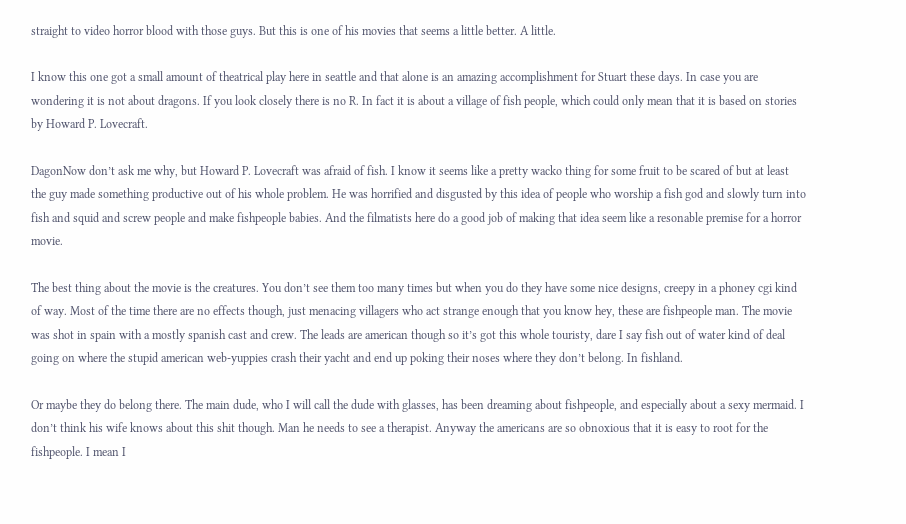straight to video horror blood with those guys. But this is one of his movies that seems a little better. A little.

I know this one got a small amount of theatrical play here in seattle and that alone is an amazing accomplishment for Stuart these days. In case you are wondering it is not about dragons. If you look closely there is no R. In fact it is about a village of fish people, which could only mean that it is based on stories by Howard P. Lovecraft.

DagonNow don’t ask me why, but Howard P. Lovecraft was afraid of fish. I know it seems like a pretty wacko thing for some fruit to be scared of but at least the guy made something productive out of his whole problem. He was horrified and disgusted by this idea of people who worship a fish god and slowly turn into fish and squid and screw people and make fishpeople babies. And the filmatists here do a good job of making that idea seem like a resonable premise for a horror movie.

The best thing about the movie is the creatures. You don’t see them too many times but when you do they have some nice designs, creepy in a phoney cgi kind of way. Most of the time there are no effects though, just menacing villagers who act strange enough that you know hey, these are fishpeople man. The movie was shot in spain with a mostly spanish cast and crew. The leads are american though so it’s got this whole touristy, dare I say fish out of water kind of deal going on where the stupid american web-yuppies crash their yacht and end up poking their noses where they don’t belong. In fishland.

Or maybe they do belong there. The main dude, who I will call the dude with glasses, has been dreaming about fishpeople, and especially about a sexy mermaid. I don’t think his wife knows about this shit though. Man he needs to see a therapist. Anyway the americans are so obnoxious that it is easy to root for the fishpeople. I mean I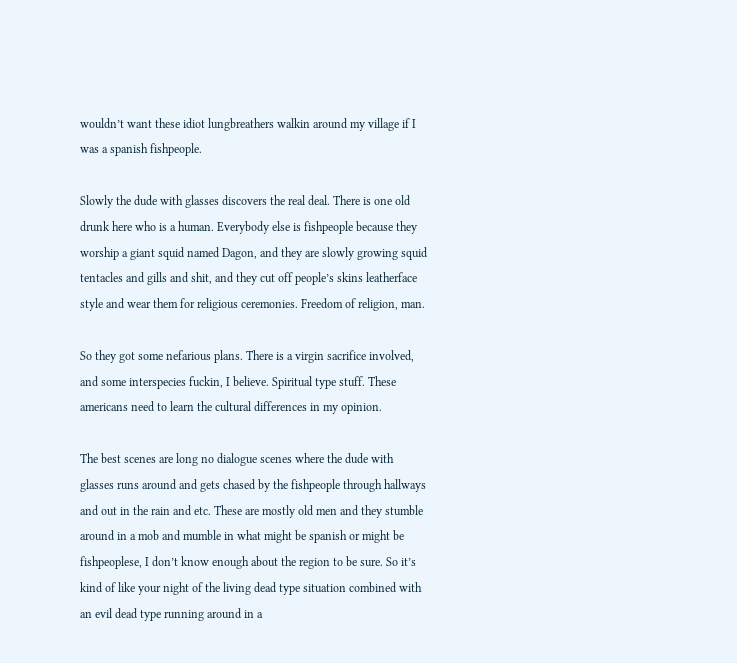wouldn’t want these idiot lungbreathers walkin around my village if I was a spanish fishpeople.

Slowly the dude with glasses discovers the real deal. There is one old drunk here who is a human. Everybody else is fishpeople because they worship a giant squid named Dagon, and they are slowly growing squid tentacles and gills and shit, and they cut off people’s skins leatherface style and wear them for religious ceremonies. Freedom of religion, man.

So they got some nefarious plans. There is a virgin sacrifice involved, and some interspecies fuckin, I believe. Spiritual type stuff. These americans need to learn the cultural differences in my opinion.

The best scenes are long no dialogue scenes where the dude with glasses runs around and gets chased by the fishpeople through hallways and out in the rain and etc. These are mostly old men and they stumble around in a mob and mumble in what might be spanish or might be fishpeoplese, I don’t know enough about the region to be sure. So it’s kind of like your night of the living dead type situation combined with an evil dead type running around in a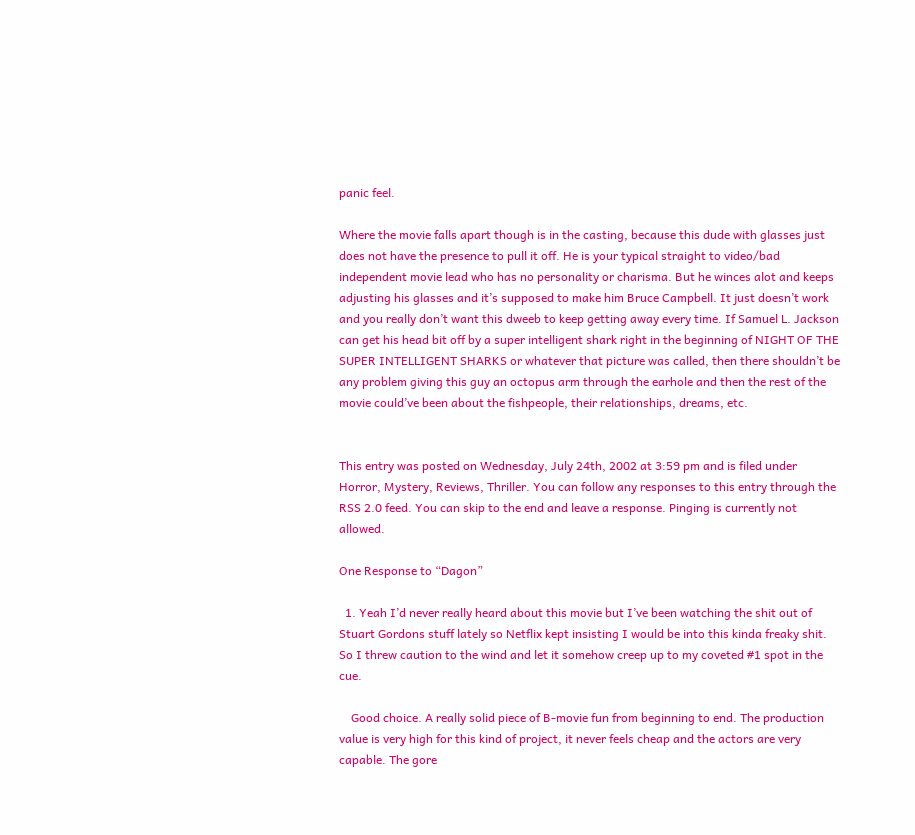panic feel.

Where the movie falls apart though is in the casting, because this dude with glasses just does not have the presence to pull it off. He is your typical straight to video/bad independent movie lead who has no personality or charisma. But he winces alot and keeps adjusting his glasses and it’s supposed to make him Bruce Campbell. It just doesn’t work and you really don’t want this dweeb to keep getting away every time. If Samuel L. Jackson can get his head bit off by a super intelligent shark right in the beginning of NIGHT OF THE SUPER INTELLIGENT SHARKS or whatever that picture was called, then there shouldn’t be any problem giving this guy an octopus arm through the earhole and then the rest of the movie could’ve been about the fishpeople, their relationships, dreams, etc.


This entry was posted on Wednesday, July 24th, 2002 at 3:59 pm and is filed under Horror, Mystery, Reviews, Thriller. You can follow any responses to this entry through the RSS 2.0 feed. You can skip to the end and leave a response. Pinging is currently not allowed.

One Response to “Dagon”

  1. Yeah I’d never really heard about this movie but I’ve been watching the shit out of Stuart Gordons stuff lately so Netflix kept insisting I would be into this kinda freaky shit. So I threw caution to the wind and let it somehow creep up to my coveted #1 spot in the cue.

    Good choice. A really solid piece of B-movie fun from beginning to end. The production value is very high for this kind of project, it never feels cheap and the actors are very capable. The gore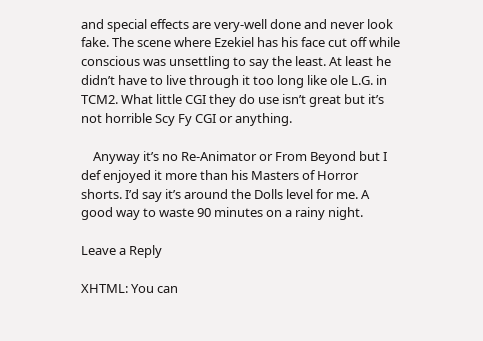and special effects are very-well done and never look fake. The scene where Ezekiel has his face cut off while conscious was unsettling to say the least. At least he didn’t have to live through it too long like ole L.G. in TCM2. What little CGI they do use isn’t great but it’s not horrible Scy Fy CGI or anything.

    Anyway it’s no Re-Animator or From Beyond but I def enjoyed it more than his Masters of Horror shorts. I’d say it’s around the Dolls level for me. A good way to waste 90 minutes on a rainy night.

Leave a Reply

XHTML: You can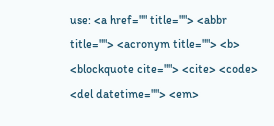use: <a href="" title=""> <abbr title=""> <acronym title=""> <b> <blockquote cite=""> <cite> <code> <del datetime=""> <em>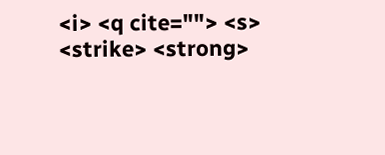<i> <q cite=""> <s> <strike> <strong>